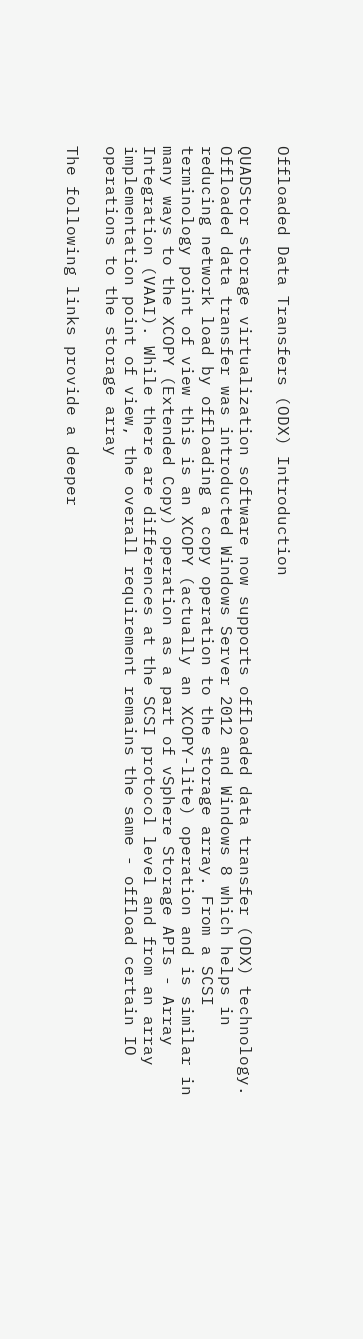Offloaded Data Transfers (ODX) Introduction

QUADStor storage virtualization software now supports offloaded data transfer (ODX) technology. Offloaded data transfer was introducted Windows Server 2012 and Windows 8 which helps in reducing network load by offloading a copy operation to the storage array. From a SCSI terminology point of view this is an XCOPY (actually an XCOPY-lite) operation and is similar in many ways to the XCOPY (Extended Copy) operation as a part of vSphere Storage APIs - Array Integration (VAAI). While there are differences at the SCSI protocol level and from an array implementation point of view, the overall requirement remains the same - offload certain IO operations to the storage array

The following links provide a deeper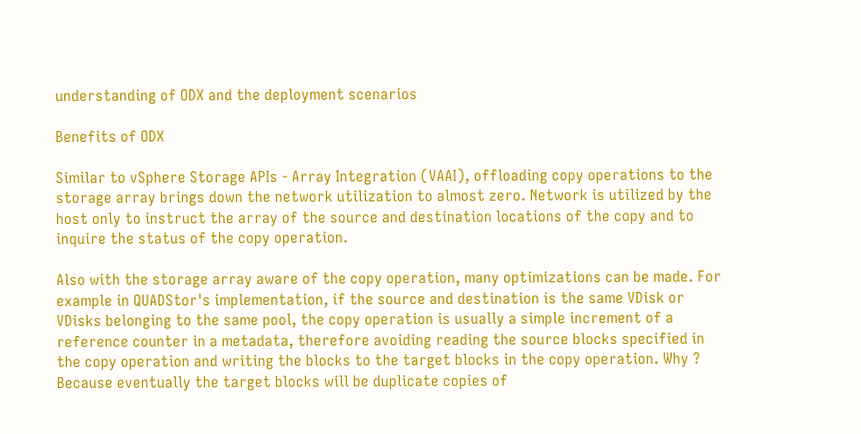understanding of ODX and the deployment scenarios

Benefits of ODX

Similar to vSphere Storage APIs - Array Integration (VAAI), offloading copy operations to the storage array brings down the network utilization to almost zero. Network is utilized by the host only to instruct the array of the source and destination locations of the copy and to inquire the status of the copy operation.

Also with the storage array aware of the copy operation, many optimizations can be made. For example in QUADStor's implementation, if the source and destination is the same VDisk or VDisks belonging to the same pool, the copy operation is usually a simple increment of a reference counter in a metadata, therefore avoiding reading the source blocks specified in the copy operation and writing the blocks to the target blocks in the copy operation. Why ? Because eventually the target blocks will be duplicate copies of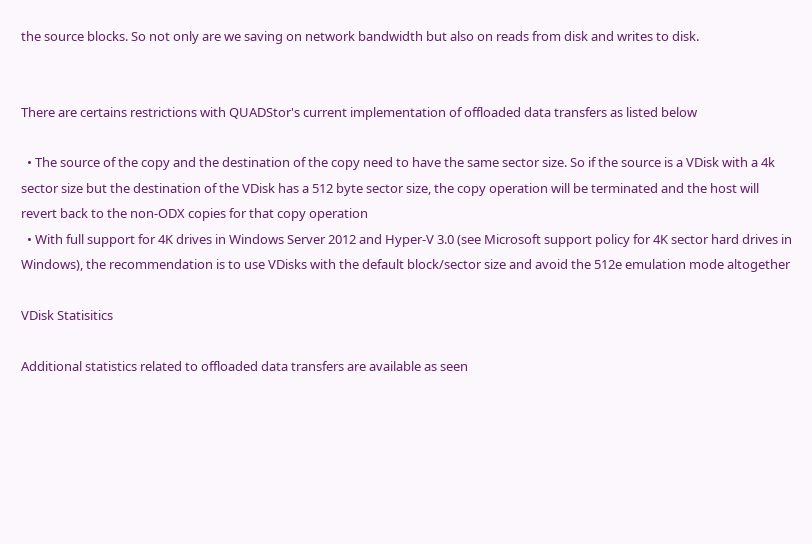the source blocks. So not only are we saving on network bandwidth but also on reads from disk and writes to disk.


There are certains restrictions with QUADStor's current implementation of offloaded data transfers as listed below

  • The source of the copy and the destination of the copy need to have the same sector size. So if the source is a VDisk with a 4k sector size but the destination of the VDisk has a 512 byte sector size, the copy operation will be terminated and the host will revert back to the non-ODX copies for that copy operation
  • With full support for 4K drives in Windows Server 2012 and Hyper-V 3.0 (see Microsoft support policy for 4K sector hard drives in Windows), the recommendation is to use VDisks with the default block/sector size and avoid the 512e emulation mode altogether

VDisk Statisitics

Additional statistics related to offloaded data transfers are available as seen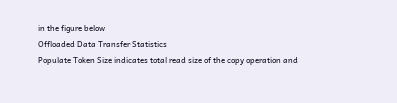in the figure below
Offloaded Data Transfer Statistics
Populate Token Size indicates total read size of the copy operation and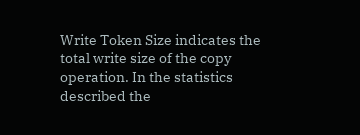Write Token Size indicates the total write size of the copy operation. In the statistics described the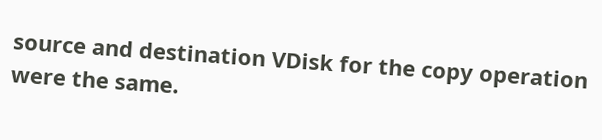source and destination VDisk for the copy operation were the same.